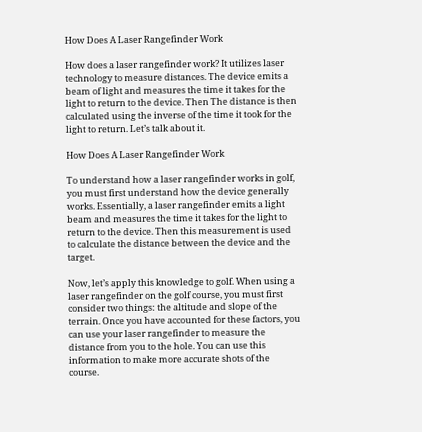How Does A Laser Rangefinder Work

How does a laser rangefinder work? It utilizes laser technology to measure distances. The device emits a beam of light and measures the time it takes for the light to return to the device. Then The distance is then calculated using the inverse of the time it took for the light to return. Let’s talk about it.

How Does A Laser Rangefinder Work

To understand how a laser rangefinder works in golf, you must first understand how the device generally works. Essentially, a laser rangefinder emits a light beam and measures the time it takes for the light to return to the device. Then this measurement is used to calculate the distance between the device and the target.

Now, let’s apply this knowledge to golf. When using a laser rangefinder on the golf course, you must first consider two things: the altitude and slope of the terrain. Once you have accounted for these factors, you can use your laser rangefinder to measure the distance from you to the hole. You can use this information to make more accurate shots of the course.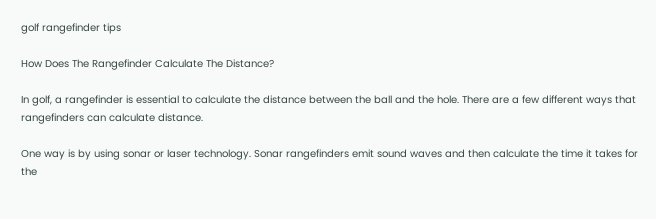golf rangefinder tips

How Does The Rangefinder Calculate The Distance?

In golf, a rangefinder is essential to calculate the distance between the ball and the hole. There are a few different ways that rangefinders can calculate distance.

One way is by using sonar or laser technology. Sonar rangefinders emit sound waves and then calculate the time it takes for the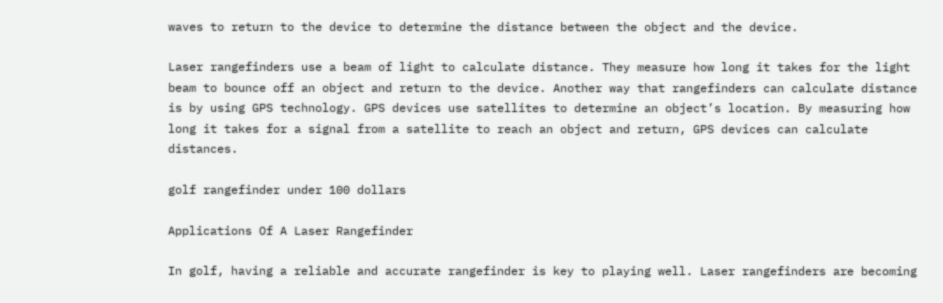waves to return to the device to determine the distance between the object and the device.

Laser rangefinders use a beam of light to calculate distance. They measure how long it takes for the light beam to bounce off an object and return to the device. Another way that rangefinders can calculate distance is by using GPS technology. GPS devices use satellites to determine an object’s location. By measuring how long it takes for a signal from a satellite to reach an object and return, GPS devices can calculate distances.

golf rangefinder under 100 dollars

Applications Of A Laser Rangefinder

In golf, having a reliable and accurate rangefinder is key to playing well. Laser rangefinders are becoming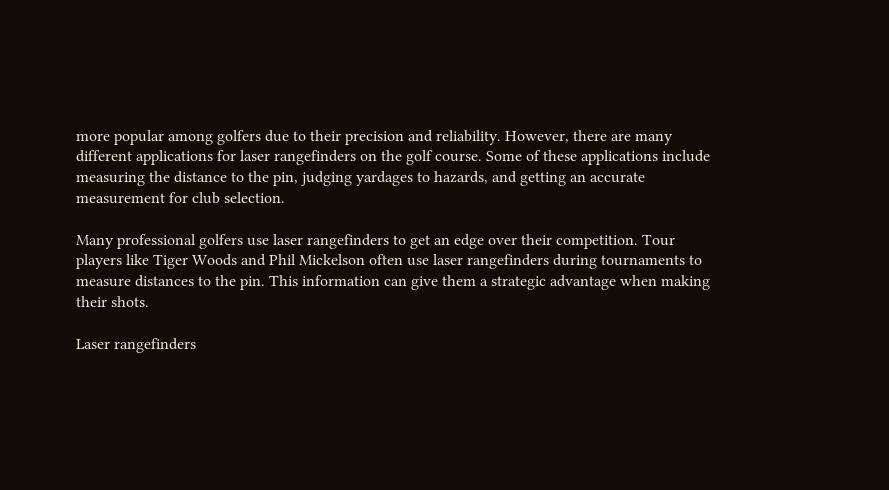more popular among golfers due to their precision and reliability. However, there are many different applications for laser rangefinders on the golf course. Some of these applications include measuring the distance to the pin, judging yardages to hazards, and getting an accurate measurement for club selection.

Many professional golfers use laser rangefinders to get an edge over their competition. Tour players like Tiger Woods and Phil Mickelson often use laser rangefinders during tournaments to measure distances to the pin. This information can give them a strategic advantage when making their shots.

Laser rangefinders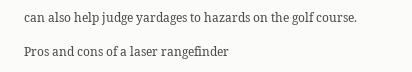can also help judge yardages to hazards on the golf course.

Pros and cons of a laser rangefinder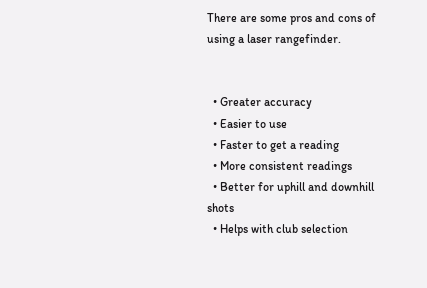There are some pros and cons of using a laser rangefinder.


  • Greater accuracy
  • Easier to use
  • Faster to get a reading
  • More consistent readings
  • Better for uphill and downhill shots
  • Helps with club selection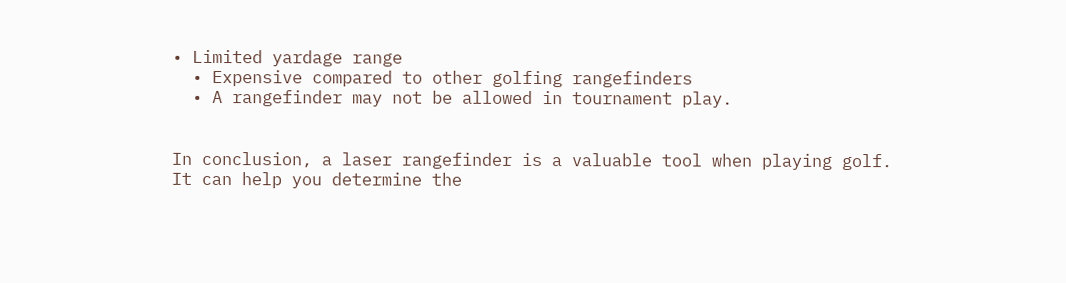• Limited yardage range
  • Expensive compared to other golfing rangefinders
  • A rangefinder may not be allowed in tournament play.


In conclusion, a laser rangefinder is a valuable tool when playing golf. It can help you determine the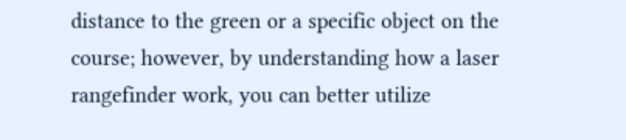distance to the green or a specific object on the course; however, by understanding how a laser rangefinder work, you can better utilize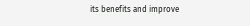its benefits and improve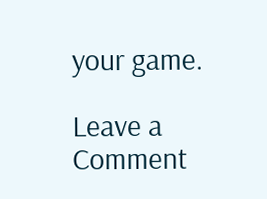your game.

Leave a Comment